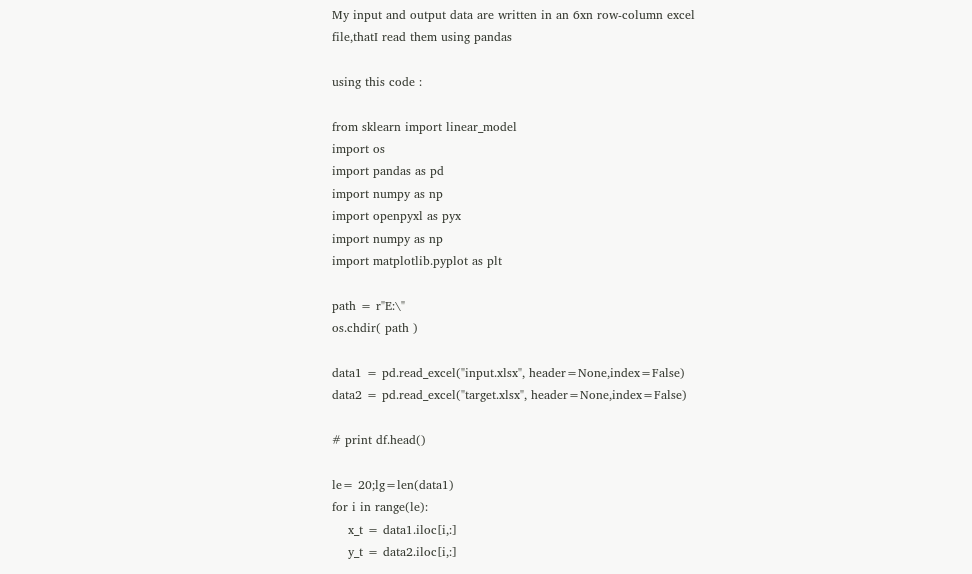My input and output data are written in an 6xn row-column excel file,thatI read them using pandas

using this code :

from sklearn import linear_model
import os
import pandas as pd
import numpy as np
import openpyxl as pyx
import numpy as np
import matplotlib.pyplot as plt

path = r"E:\"
os.chdir( path )

data1 = pd.read_excel("input.xlsx", header=None,index=False)
data2 = pd.read_excel("target.xlsx", header=None,index=False)

# print df.head()

le= 20;lg=len(data1)
for i in range(le):
    x_t = data1.iloc[i,:]
    y_t = data2.iloc[i,:]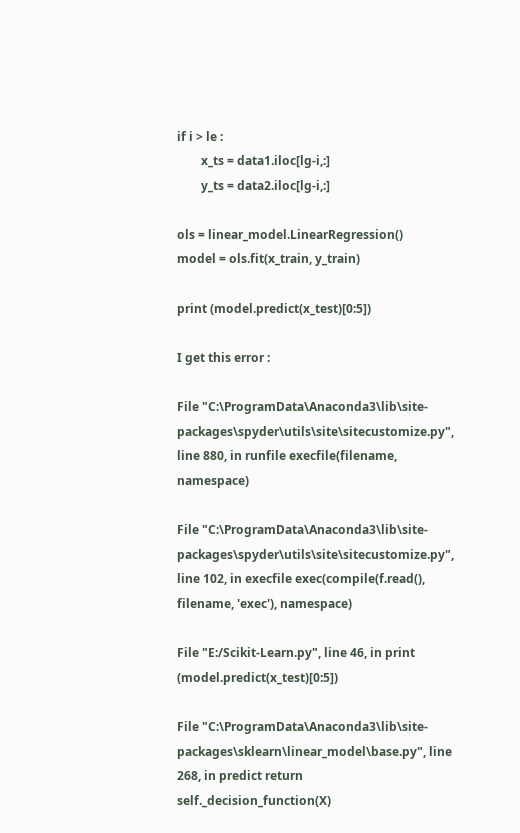if i > le :
        x_ts = data1.iloc[lg-i,:]
        y_ts = data2.iloc[lg-i,:]

ols = linear_model.LinearRegression()
model = ols.fit(x_train, y_train)

print (model.predict(x_test)[0:5])

I get this error :

File "C:\ProgramData\Anaconda3\lib\site-packages\spyder\utils\site\sitecustomize.py", line 880, in runfile execfile(filename, namespace)

File "C:\ProgramData\Anaconda3\lib\site-packages\spyder\utils\site\sitecustomize.py", line 102, in execfile exec(compile(f.read(), filename, 'exec'), namespace)

File "E:/Scikit-Learn.py", line 46, in print (model.predict(x_test)[0:5])

File "C:\ProgramData\Anaconda3\lib\site-packages\sklearn\linear_model\base.py", line 268, in predict return self._decision_function(X)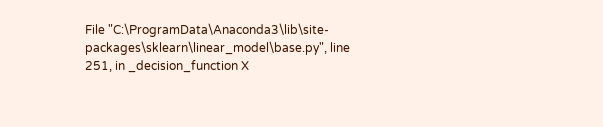File "C:\ProgramData\Anaconda3\lib\site-packages\sklearn\linear_model\base.py", line 251, in _decision_function X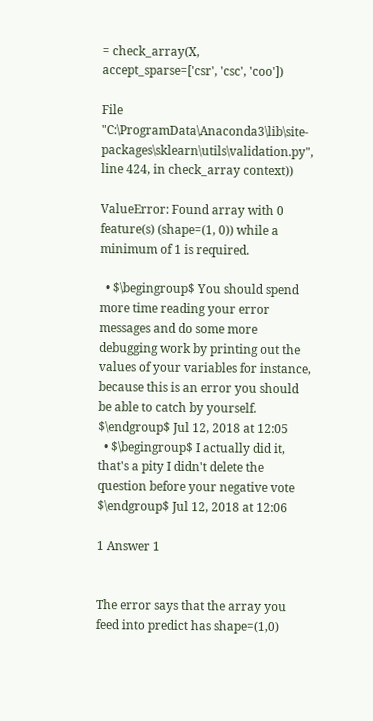= check_array(X, accept_sparse=['csr', 'csc', 'coo'])

File "C:\ProgramData\Anaconda3\lib\site-packages\sklearn\utils\validation.py", line 424, in check_array context))

ValueError: Found array with 0 feature(s) (shape=(1, 0)) while a minimum of 1 is required.

  • $\begingroup$ You should spend more time reading your error messages and do some more debugging work by printing out the values of your variables for instance, because this is an error you should be able to catch by yourself. $\endgroup$ Jul 12, 2018 at 12:05
  • $\begingroup$ I actually did it, that's a pity I didn't delete the question before your negative vote $\endgroup$ Jul 12, 2018 at 12:06

1 Answer 1


The error says that the array you feed into predict has shape=(1,0)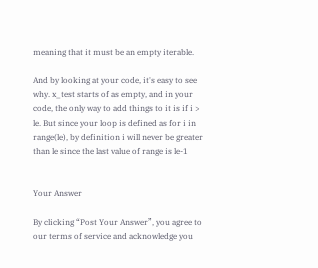meaning that it must be an empty iterable.

And by looking at your code, it's easy to see why. x_test starts of as empty, and in your code, the only way to add things to it is if i > le. But since your loop is defined as for i in range(le), by definition i will never be greater than le since the last value of range is le-1


Your Answer

By clicking “Post Your Answer”, you agree to our terms of service and acknowledge you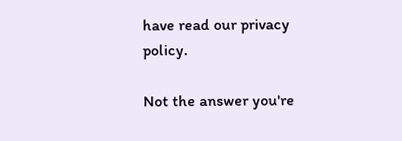have read our privacy policy.

Not the answer you're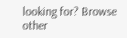looking for? Browse other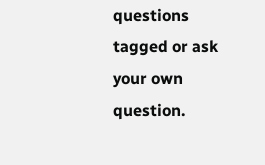questions tagged or ask your own question.